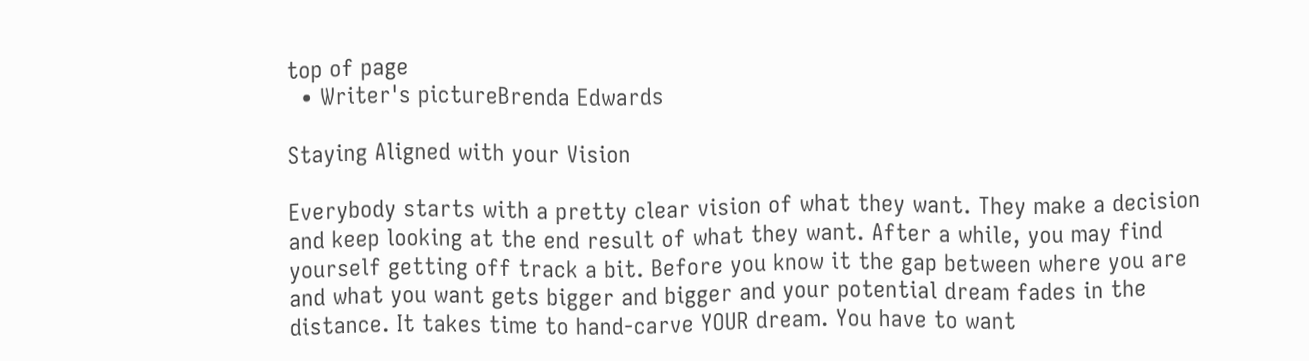top of page
  • Writer's pictureBrenda Edwards

Staying Aligned with your Vision

Everybody starts with a pretty clear vision of what they want. They make a decision and keep looking at the end result of what they want. After a while, you may find yourself getting off track a bit. Before you know it the gap between where you are and what you want gets bigger and bigger and your potential dream fades in the distance. It takes time to hand-carve YOUR dream. You have to want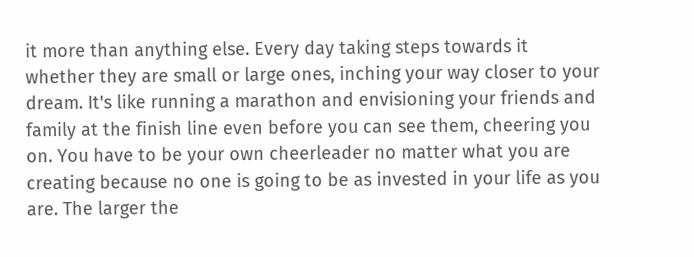it more than anything else. Every day taking steps towards it whether they are small or large ones, inching your way closer to your dream. It's like running a marathon and envisioning your friends and family at the finish line even before you can see them, cheering you on. You have to be your own cheerleader no matter what you are creating because no one is going to be as invested in your life as you are. The larger the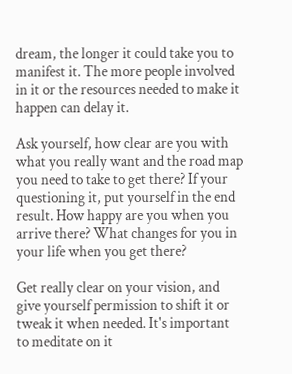dream, the longer it could take you to manifest it. The more people involved in it or the resources needed to make it happen can delay it.

Ask yourself, how clear are you with what you really want and the road map you need to take to get there? If your questioning it, put yourself in the end result. How happy are you when you arrive there? What changes for you in your life when you get there?

Get really clear on your vision, and give yourself permission to shift it or tweak it when needed. It's important to meditate on it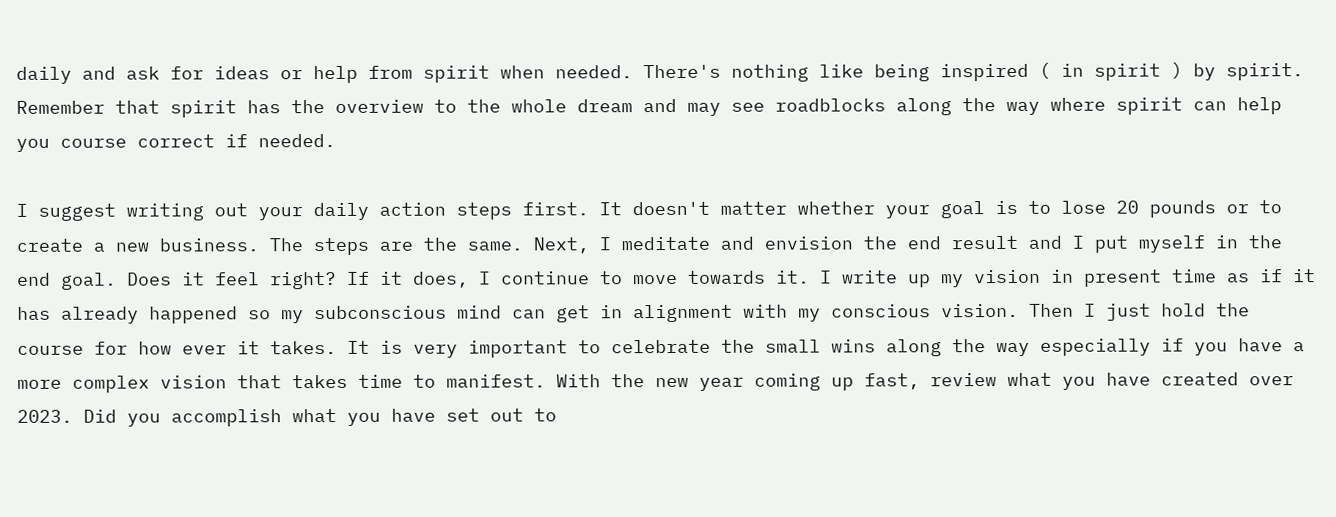daily and ask for ideas or help from spirit when needed. There's nothing like being inspired ( in spirit ) by spirit. Remember that spirit has the overview to the whole dream and may see roadblocks along the way where spirit can help you course correct if needed.

I suggest writing out your daily action steps first. It doesn't matter whether your goal is to lose 20 pounds or to create a new business. The steps are the same. Next, I meditate and envision the end result and I put myself in the end goal. Does it feel right? If it does, I continue to move towards it. I write up my vision in present time as if it has already happened so my subconscious mind can get in alignment with my conscious vision. Then I just hold the course for how ever it takes. It is very important to celebrate the small wins along the way especially if you have a more complex vision that takes time to manifest. With the new year coming up fast, review what you have created over 2023. Did you accomplish what you have set out to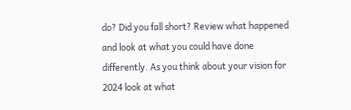do? Did you fall short? Review what happened and look at what you could have done differently. As you think about your vision for 2024 look at what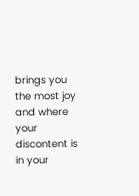brings you the most joy and where your discontent is in your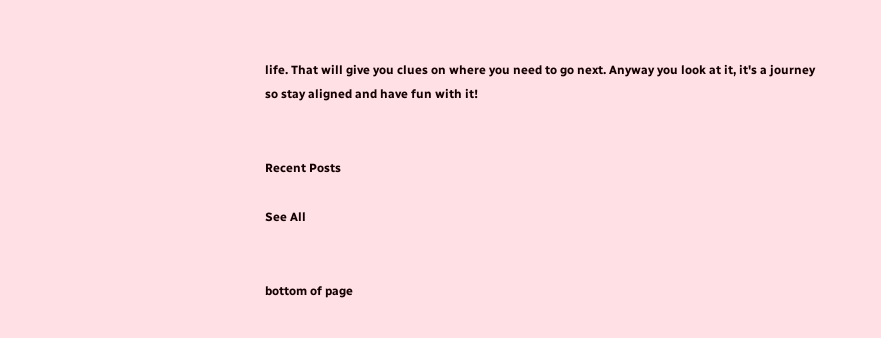life. That will give you clues on where you need to go next. Anyway you look at it, it's a journey so stay aligned and have fun with it!


Recent Posts

See All


bottom of page